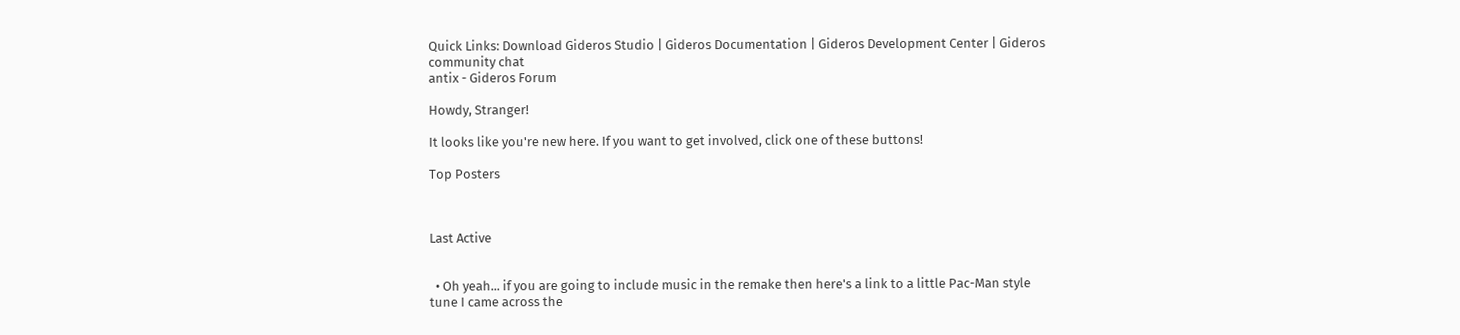Quick Links: Download Gideros Studio | Gideros Documentation | Gideros Development Center | Gideros community chat
antix - Gideros Forum

Howdy, Stranger!

It looks like you're new here. If you want to get involved, click one of these buttons!

Top Posters



Last Active


  • Oh yeah... if you are going to include music in the remake then here's a link to a little Pac-Man style tune I came across the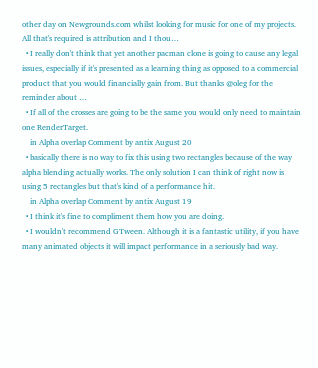other day on Newgrounds.com whilst looking for music for one of my projects. All that's required is attribution and I thou…
  • I really don't think that yet another pacman clone is going to cause any legal issues, especially if it's presented as a learning thing as opposed to a commercial product that you would financially gain from. But thanks @oleg for the reminder about …
  • If all of the crosses are going to be the same you would only need to maintain one RenderTarget.
    in Alpha overlap Comment by antix August 20
  • basically there is no way to fix this using two rectangles because of the way alpha blending actually works. The only solution I can think of right now is using 5 rectangles but that's kind of a performance hit.
    in Alpha overlap Comment by antix August 19
  • I think it's fine to compliment them how you are doing.
  • I wouldn't recommend GTween. Although it is a fantastic utility, if you have many animated objects it will impact performance in a seriously bad way.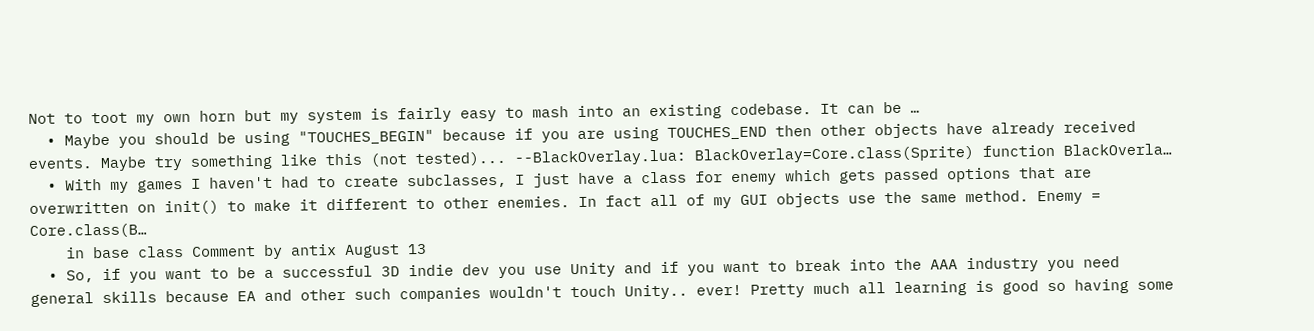Not to toot my own horn but my system is fairly easy to mash into an existing codebase. It can be …
  • Maybe you should be using "TOUCHES_BEGIN" because if you are using TOUCHES_END then other objects have already received events. Maybe try something like this (not tested)... --BlackOverlay.lua: BlackOverlay=Core.class(Sprite) function BlackOverla…
  • With my games I haven't had to create subclasses, I just have a class for enemy which gets passed options that are overwritten on init() to make it different to other enemies. In fact all of my GUI objects use the same method. Enemy = Core.class(B…
    in base class Comment by antix August 13
  • So, if you want to be a successful 3D indie dev you use Unity and if you want to break into the AAA industry you need general skills because EA and other such companies wouldn't touch Unity.. ever! Pretty much all learning is good so having some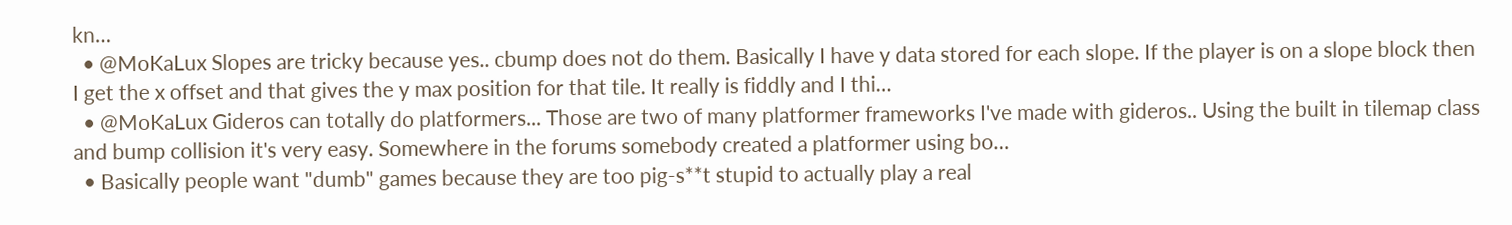kn…
  • @MoKaLux Slopes are tricky because yes.. cbump does not do them. Basically I have y data stored for each slope. If the player is on a slope block then I get the x offset and that gives the y max position for that tile. It really is fiddly and I thi…
  • @MoKaLux Gideros can totally do platformers... Those are two of many platformer frameworks I've made with gideros.. Using the built in tilemap class and bump collision it's very easy. Somewhere in the forums somebody created a platformer using bo…
  • Basically people want "dumb" games because they are too pig-s**t stupid to actually play a real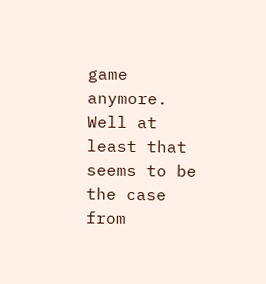game anymore. Well at least that seems to be the case from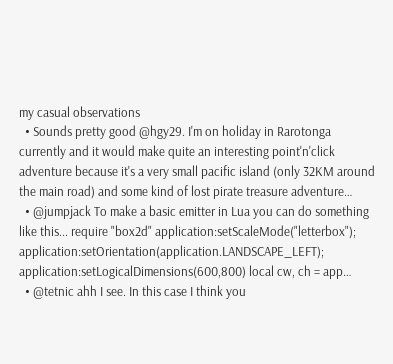my casual observations
  • Sounds pretty good @hgy29. I'm on holiday in Rarotonga currently and it would make quite an interesting point'n'click adventure because it's a very small pacific island (only 32KM around the main road) and some kind of lost pirate treasure adventure…
  • @jumpjack To make a basic emitter in Lua you can do something like this... require "box2d" application:setScaleMode("letterbox"); application:setOrientation(application.LANDSCAPE_LEFT); application:setLogicalDimensions(600,800) local cw, ch = app…
  • @tetnic ahh I see. In this case I think you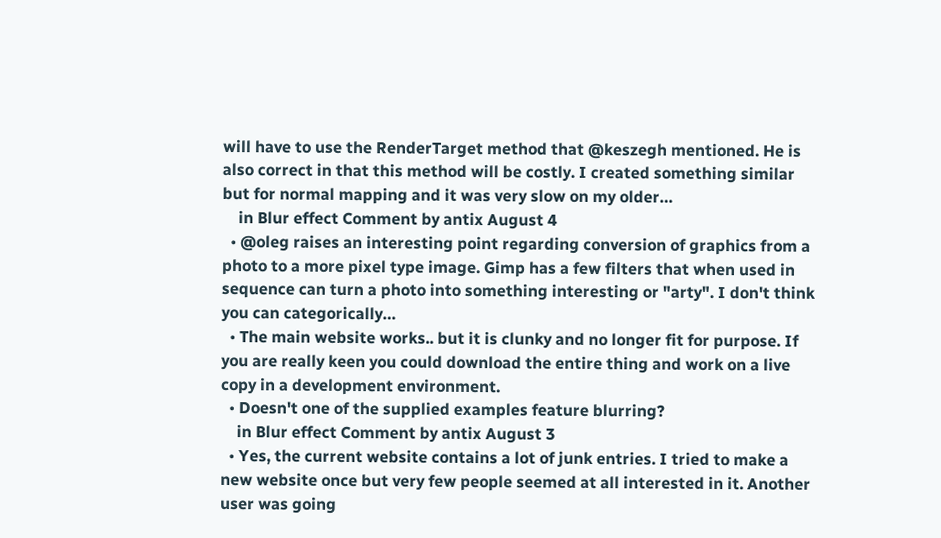will have to use the RenderTarget method that @keszegh mentioned. He is also correct in that this method will be costly. I created something similar but for normal mapping and it was very slow on my older…
    in Blur effect Comment by antix August 4
  • @oleg raises an interesting point regarding conversion of graphics from a photo to a more pixel type image. Gimp has a few filters that when used in sequence can turn a photo into something interesting or "arty". I don't think you can categorically…
  • The main website works.. but it is clunky and no longer fit for purpose. If you are really keen you could download the entire thing and work on a live copy in a development environment.
  • Doesn't one of the supplied examples feature blurring?
    in Blur effect Comment by antix August 3
  • Yes, the current website contains a lot of junk entries. I tried to make a new website once but very few people seemed at all interested in it. Another user was going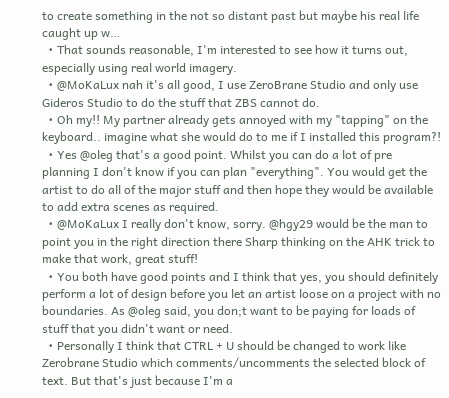to create something in the not so distant past but maybe his real life caught up w…
  • That sounds reasonable, I'm interested to see how it turns out, especially using real world imagery.
  • @MoKaLux nah it's all good, I use ZeroBrane Studio and only use Gideros Studio to do the stuff that ZBS cannot do.
  • Oh my!! My partner already gets annoyed with my "tapping" on the keyboard.. imagine what she would do to me if I installed this program?!
  • Yes @oleg that's a good point. Whilst you can do a lot of pre planning I don't know if you can plan "everything". You would get the artist to do all of the major stuff and then hope they would be available to add extra scenes as required.
  • @MoKaLux I really don't know, sorry. @hgy29 would be the man to point you in the right direction there Sharp thinking on the AHK trick to make that work, great stuff!
  • You both have good points and I think that yes, you should definitely perform a lot of design before you let an artist loose on a project with no boundaries. As @oleg said, you don;t want to be paying for loads of stuff that you didn't want or need.
  • Personally I think that CTRL + U should be changed to work like Zerobrane Studio which comments/uncomments the selected block of text. But that's just because I'm a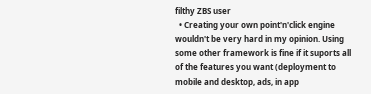filthy ZBS user
  • Creating your own point'n'click engine wouldn't be very hard in my opinion. Using some other framework is fine if it suports all of the features you want (deployment to mobile and desktop, ads, in app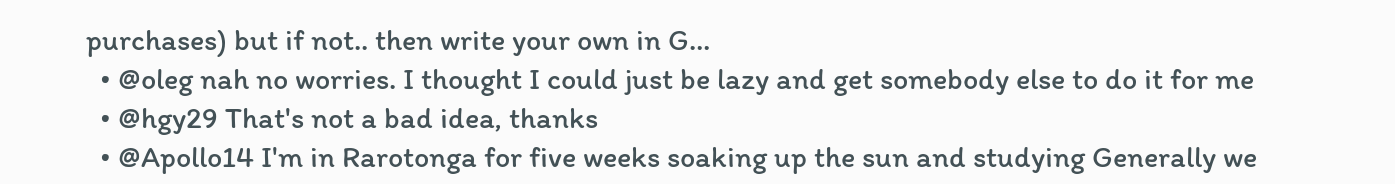purchases) but if not.. then write your own in G…
  • @oleg nah no worries. I thought I could just be lazy and get somebody else to do it for me
  • @hgy29 That's not a bad idea, thanks
  • @Apollo14 I'm in Rarotonga for five weeks soaking up the sun and studying Generally we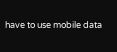have to use mobile data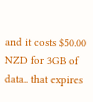and it costs $50.00 NZD for 3GB of data.. that expires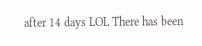after 14 days LOL There has been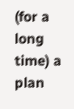(for a long time) a plan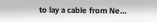to lay a cable from Ne…